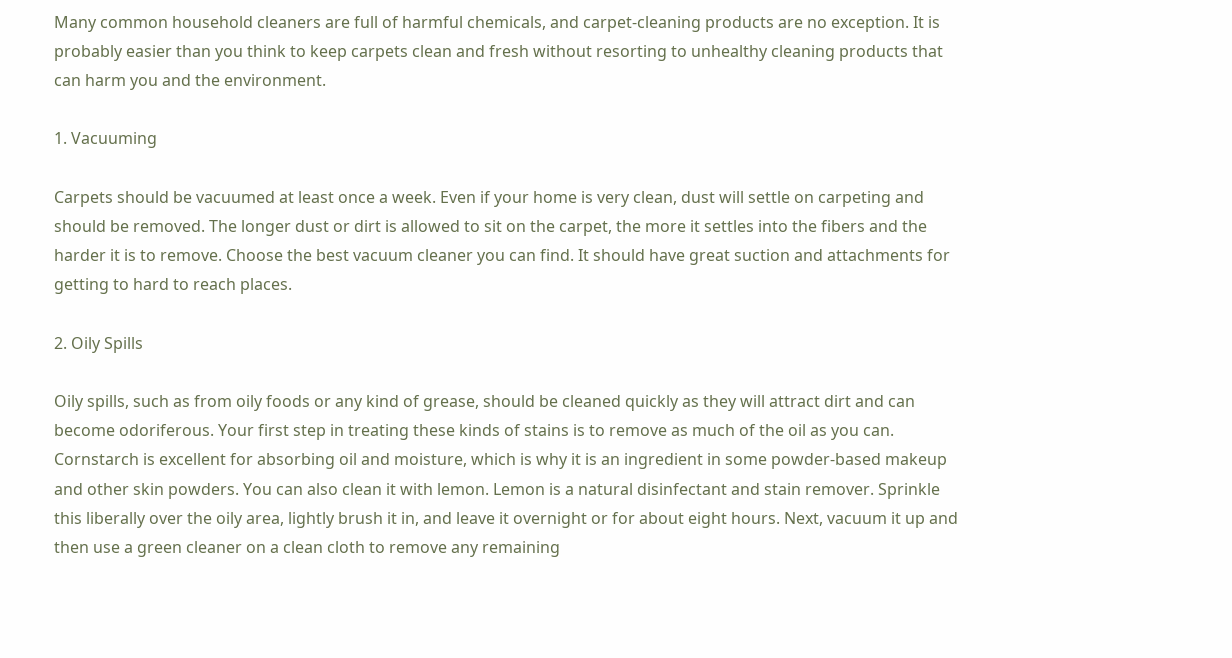Many common household cleaners are full of harmful chemicals, and carpet-cleaning products are no exception. It is probably easier than you think to keep carpets clean and fresh without resorting to unhealthy cleaning products that can harm you and the environment.

1. Vacuuming

Carpets should be vacuumed at least once a week. Even if your home is very clean, dust will settle on carpeting and should be removed. The longer dust or dirt is allowed to sit on the carpet, the more it settles into the fibers and the harder it is to remove. Choose the best vacuum cleaner you can find. It should have great suction and attachments for getting to hard to reach places.

2. Oily Spills

Oily spills, such as from oily foods or any kind of grease, should be cleaned quickly as they will attract dirt and can become odoriferous. Your first step in treating these kinds of stains is to remove as much of the oil as you can. Cornstarch is excellent for absorbing oil and moisture, which is why it is an ingredient in some powder-based makeup and other skin powders. You can also clean it with lemon. Lemon is a natural disinfectant and stain remover. Sprinkle this liberally over the oily area, lightly brush it in, and leave it overnight or for about eight hours. Next, vacuum it up and then use a green cleaner on a clean cloth to remove any remaining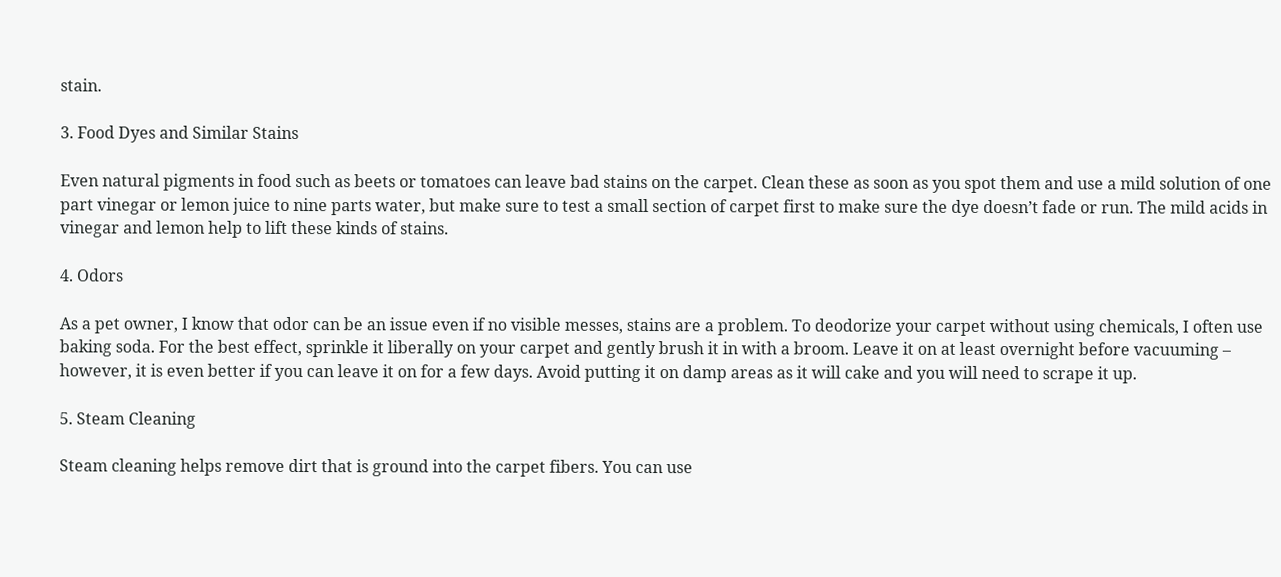stain.

3. Food Dyes and Similar Stains

Even natural pigments in food such as beets or tomatoes can leave bad stains on the carpet. Clean these as soon as you spot them and use a mild solution of one part vinegar or lemon juice to nine parts water, but make sure to test a small section of carpet first to make sure the dye doesn’t fade or run. The mild acids in vinegar and lemon help to lift these kinds of stains.

4. Odors

As a pet owner, I know that odor can be an issue even if no visible messes, stains are a problem. To deodorize your carpet without using chemicals, I often use baking soda. For the best effect, sprinkle it liberally on your carpet and gently brush it in with a broom. Leave it on at least overnight before vacuuming – however, it is even better if you can leave it on for a few days. Avoid putting it on damp areas as it will cake and you will need to scrape it up.

5. Steam Cleaning

Steam cleaning helps remove dirt that is ground into the carpet fibers. You can use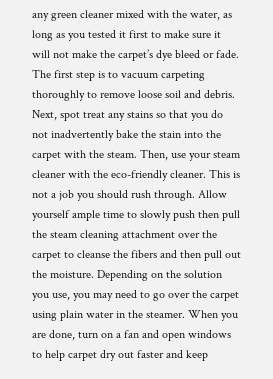any green cleaner mixed with the water, as long as you tested it first to make sure it will not make the carpet’s dye bleed or fade. The first step is to vacuum carpeting thoroughly to remove loose soil and debris. Next, spot treat any stains so that you do not inadvertently bake the stain into the carpet with the steam. Then, use your steam cleaner with the eco-friendly cleaner. This is not a job you should rush through. Allow yourself ample time to slowly push then pull the steam cleaning attachment over the carpet to cleanse the fibers and then pull out the moisture. Depending on the solution you use, you may need to go over the carpet using plain water in the steamer. When you are done, turn on a fan and open windows to help carpet dry out faster and keep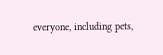everyone, including pets,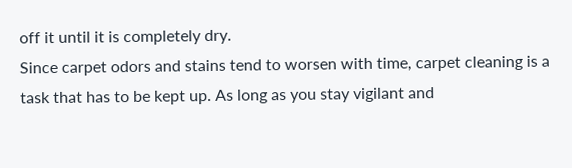off it until it is completely dry.
Since carpet odors and stains tend to worsen with time, carpet cleaning is a task that has to be kept up. As long as you stay vigilant and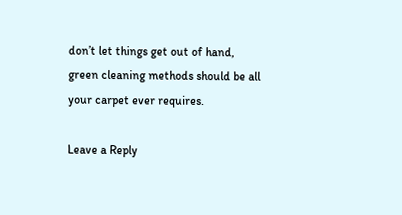don’t let things get out of hand, green cleaning methods should be all your carpet ever requires.

Leave a Reply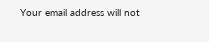Your email address will not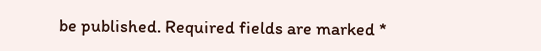be published. Required fields are marked *